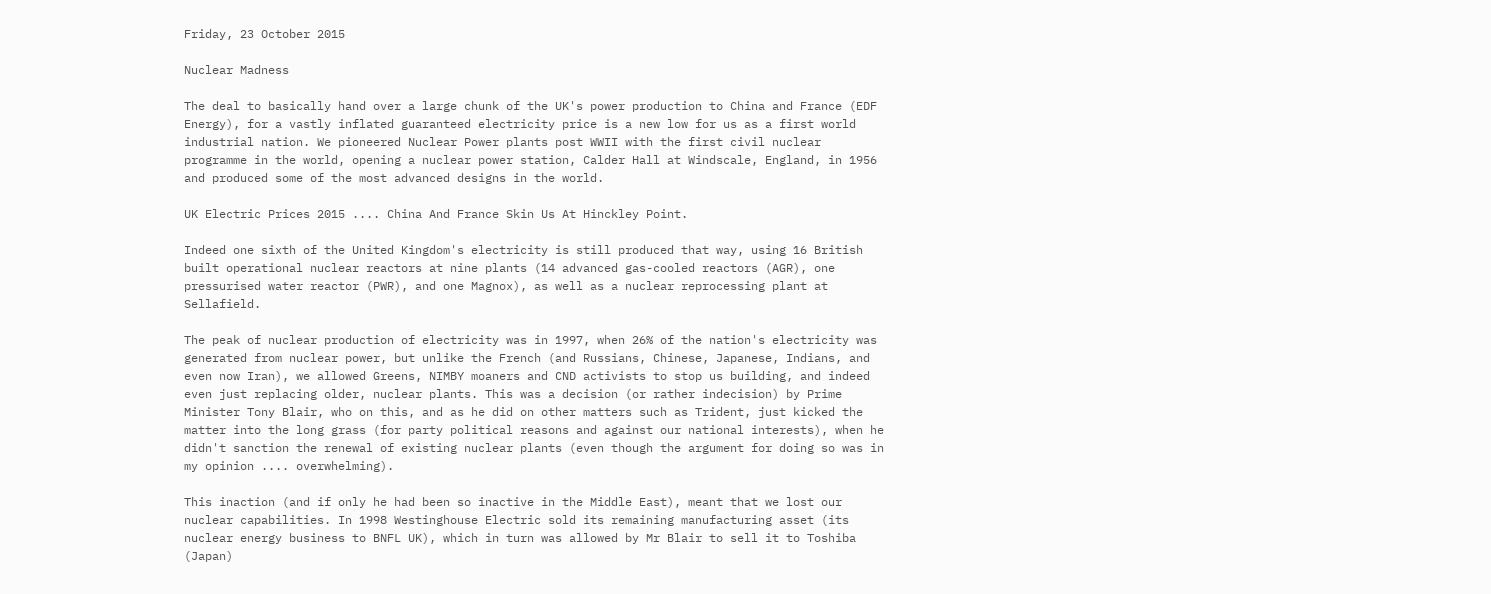Friday, 23 October 2015

Nuclear Madness

The deal to basically hand over a large chunk of the UK's power production to China and France (EDF Energy), for a vastly inflated guaranteed electricity price is a new low for us as a first world industrial nation. We pioneered Nuclear Power plants post WWII with the first civil nuclear programme in the world, opening a nuclear power station, Calder Hall at Windscale, England, in 1956 and produced some of the most advanced designs in the world.

UK Electric Prices 2015 .... China And France Skin Us At Hinckley Point.

Indeed one sixth of the United Kingdom's electricity is still produced that way, using 16 British built operational nuclear reactors at nine plants (14 advanced gas-cooled reactors (AGR), one pressurised water reactor (PWR), and one Magnox), as well as a nuclear reprocessing plant at Sellafield.

The peak of nuclear production of electricity was in 1997, when 26% of the nation's electricity was generated from nuclear power, but unlike the French (and Russians, Chinese, Japanese, Indians, and even now Iran), we allowed Greens, NIMBY moaners and CND activists to stop us building, and indeed even just replacing older, nuclear plants. This was a decision (or rather indecision) by Prime Minister Tony Blair, who on this, and as he did on other matters such as Trident, just kicked the matter into the long grass (for party political reasons and against our national interests), when he didn't sanction the renewal of existing nuclear plants (even though the argument for doing so was in my opinion .... overwhelming).

This inaction (and if only he had been so inactive in the Middle East), meant that we lost our nuclear capabilities. In 1998 Westinghouse Electric sold its remaining manufacturing asset (its nuclear energy business to BNFL UK), which in turn was allowed by Mr Blair to sell it to Toshiba (Japan)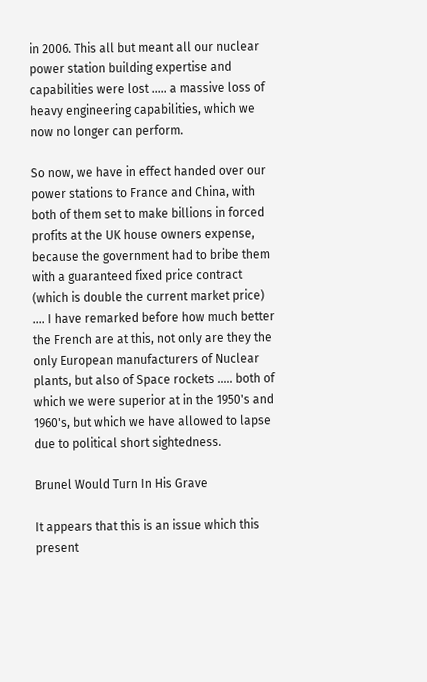in 2006. This all but meant all our nuclear power station building expertise and capabilities were lost ..... a massive loss of heavy engineering capabilities, which we now no longer can perform.

So now, we have in effect handed over our power stations to France and China, with both of them set to make billions in forced profits at the UK house owners expense, because the government had to bribe them with a guaranteed fixed price contract (which is double the current market price) .... I have remarked before how much better the French are at this, not only are they the only European manufacturers of Nuclear plants, but also of Space rockets ..... both of which we were superior at in the 1950's and 1960's, but which we have allowed to lapse due to political short sightedness.

Brunel Would Turn In His Grave

It appears that this is an issue which this present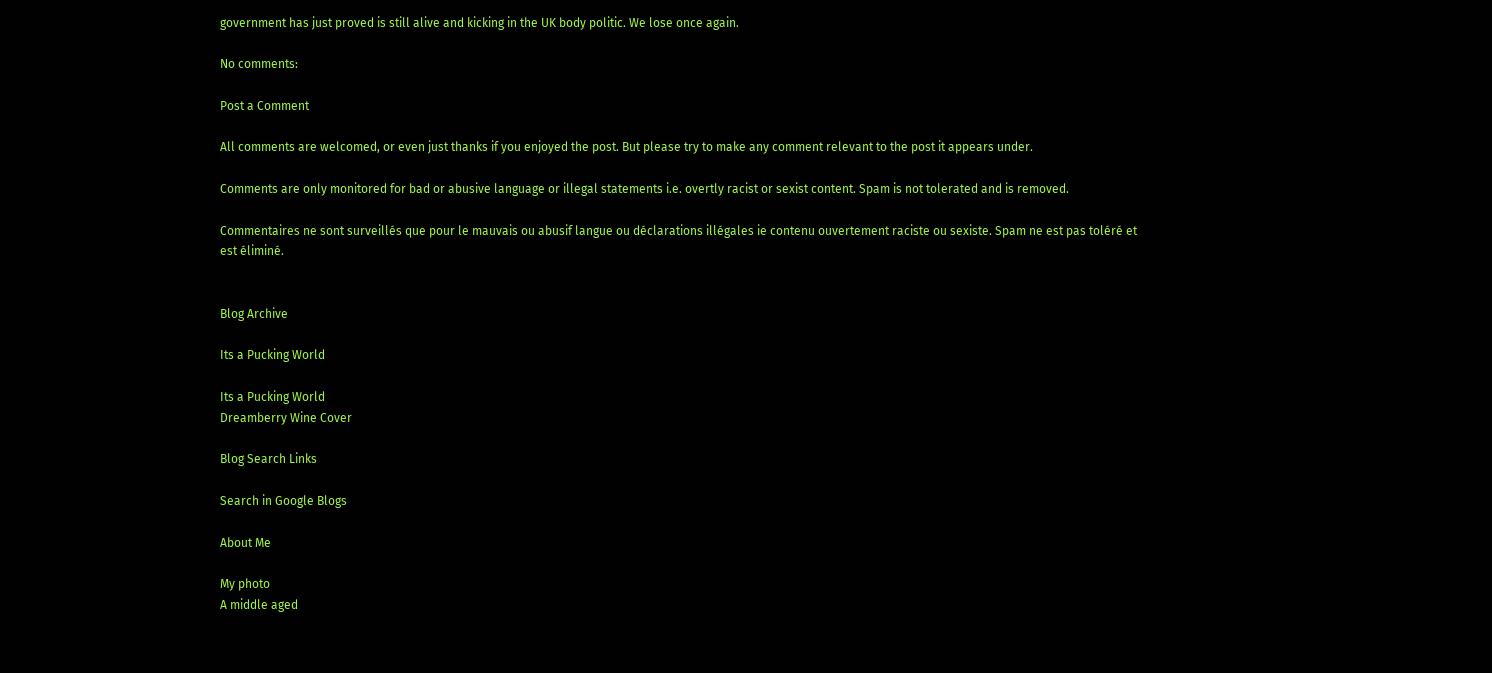government has just proved is still alive and kicking in the UK body politic. We lose once again.

No comments:

Post a Comment

All comments are welcomed, or even just thanks if you enjoyed the post. But please try to make any comment relevant to the post it appears under.

Comments are only monitored for bad or abusive language or illegal statements i.e. overtly racist or sexist content. Spam is not tolerated and is removed.

Commentaires ne sont surveillés que pour le mauvais ou abusif langue ou déclarations illégales ie contenu ouvertement raciste ou sexiste. Spam ne est pas toléré et est éliminé.


Blog Archive

Its a Pucking World

Its a Pucking World
Dreamberry Wine Cover

Blog Search Links

Search in Google Blogs

About Me

My photo
A middle aged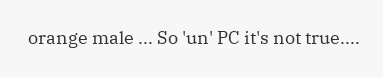orange male ... So 'un' PC it's not true....